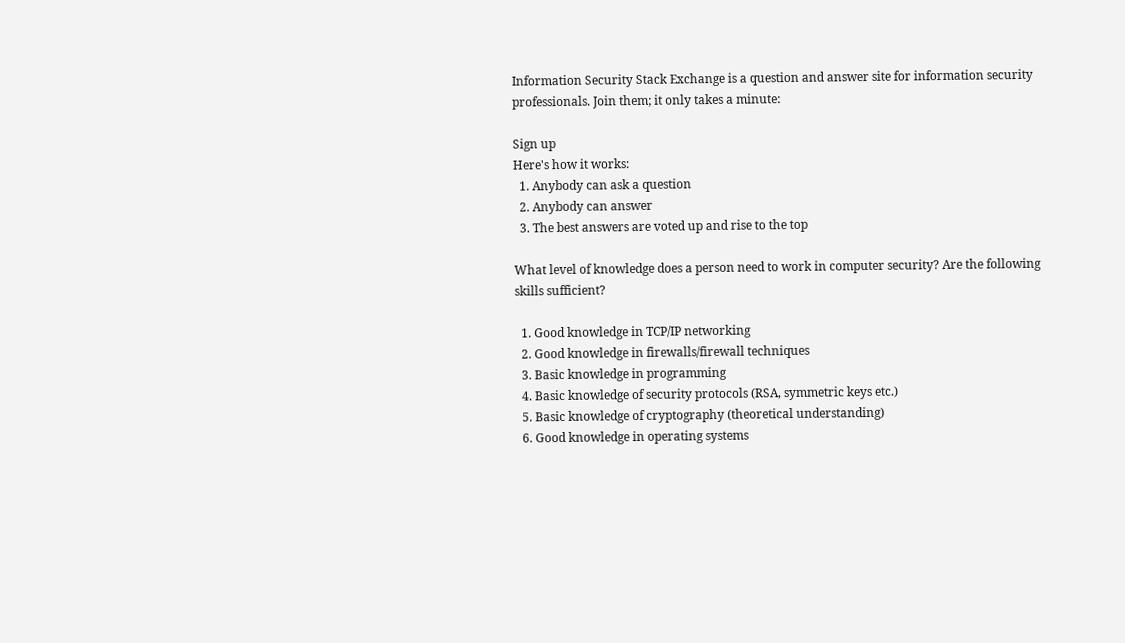Information Security Stack Exchange is a question and answer site for information security professionals. Join them; it only takes a minute:

Sign up
Here's how it works:
  1. Anybody can ask a question
  2. Anybody can answer
  3. The best answers are voted up and rise to the top

What level of knowledge does a person need to work in computer security? Are the following skills sufficient?

  1. Good knowledge in TCP/IP networking
  2. Good knowledge in firewalls/firewall techniques
  3. Basic knowledge in programming
  4. Basic knowledge of security protocols (RSA, symmetric keys etc.)
  5. Basic knowledge of cryptography (theoretical understanding)
  6. Good knowledge in operating systems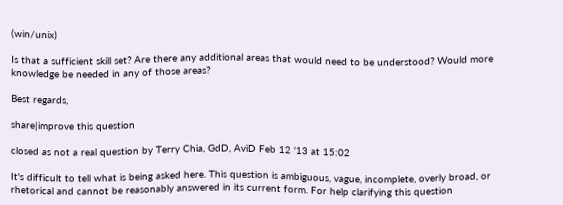(win/unix)

Is that a sufficient skill set? Are there any additional areas that would need to be understood? Would more knowledge be needed in any of those areas?

Best regards,

share|improve this question

closed as not a real question by Terry Chia, GdD, AviD Feb 12 '13 at 15:02

It's difficult to tell what is being asked here. This question is ambiguous, vague, incomplete, overly broad, or rhetorical and cannot be reasonably answered in its current form. For help clarifying this question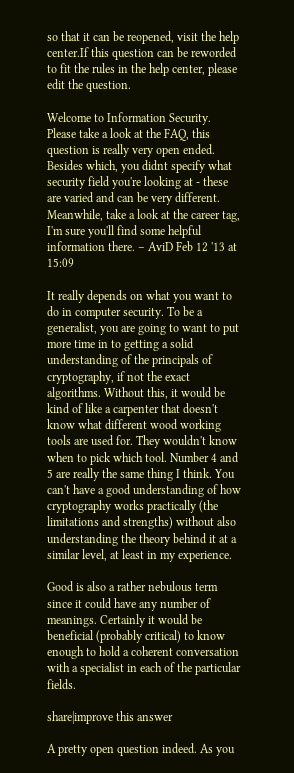so that it can be reopened, visit the help center.If this question can be reworded to fit the rules in the help center, please edit the question.

Welcome to Information Security. Please take a look at the FAQ, this question is really very open ended. Besides which, you didnt specify what security field you're looking at - these are varied and can be very different. Meanwhile, take a look at the career tag, I'm sure you'll find some helpful information there. – AviD Feb 12 '13 at 15:09

It really depends on what you want to do in computer security. To be a generalist, you are going to want to put more time in to getting a solid understanding of the principals of cryptography, if not the exact algorithms. Without this, it would be kind of like a carpenter that doesn't know what different wood working tools are used for. They wouldn't know when to pick which tool. Number 4 and 5 are really the same thing I think. You can't have a good understanding of how cryptography works practically (the limitations and strengths) without also understanding the theory behind it at a similar level, at least in my experience.

Good is also a rather nebulous term since it could have any number of meanings. Certainly it would be beneficial (probably critical) to know enough to hold a coherent conversation with a specialist in each of the particular fields.

share|improve this answer

A pretty open question indeed. As you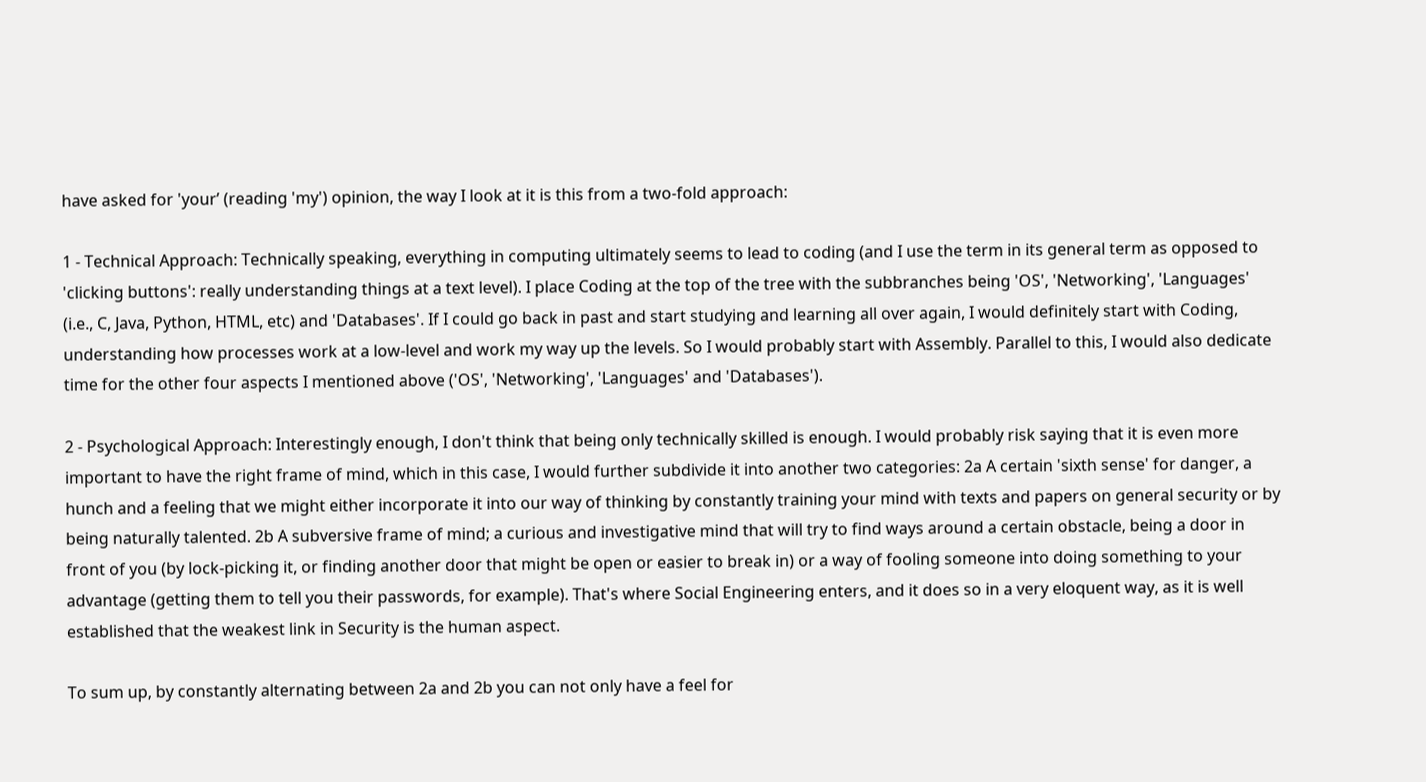have asked for 'your’ (reading 'my') opinion, the way I look at it is this from a two-fold approach:

1 - Technical Approach: Technically speaking, everything in computing ultimately seems to lead to coding (and I use the term in its general term as opposed to 'clicking buttons': really understanding things at a text level). I place Coding at the top of the tree with the subbranches being 'OS', 'Networking', 'Languages' (i.e., C, Java, Python, HTML, etc) and 'Databases'. If I could go back in past and start studying and learning all over again, I would definitely start with Coding, understanding how processes work at a low-level and work my way up the levels. So I would probably start with Assembly. Parallel to this, I would also dedicate time for the other four aspects I mentioned above ('OS', 'Networking', 'Languages' and 'Databases').

2 - Psychological Approach: Interestingly enough, I don't think that being only technically skilled is enough. I would probably risk saying that it is even more important to have the right frame of mind, which in this case, I would further subdivide it into another two categories: 2a A certain 'sixth sense' for danger, a hunch and a feeling that we might either incorporate it into our way of thinking by constantly training your mind with texts and papers on general security or by being naturally talented. 2b A subversive frame of mind; a curious and investigative mind that will try to find ways around a certain obstacle, being a door in front of you (by lock-picking it, or finding another door that might be open or easier to break in) or a way of fooling someone into doing something to your advantage (getting them to tell you their passwords, for example). That's where Social Engineering enters, and it does so in a very eloquent way, as it is well established that the weakest link in Security is the human aspect.

To sum up, by constantly alternating between 2a and 2b you can not only have a feel for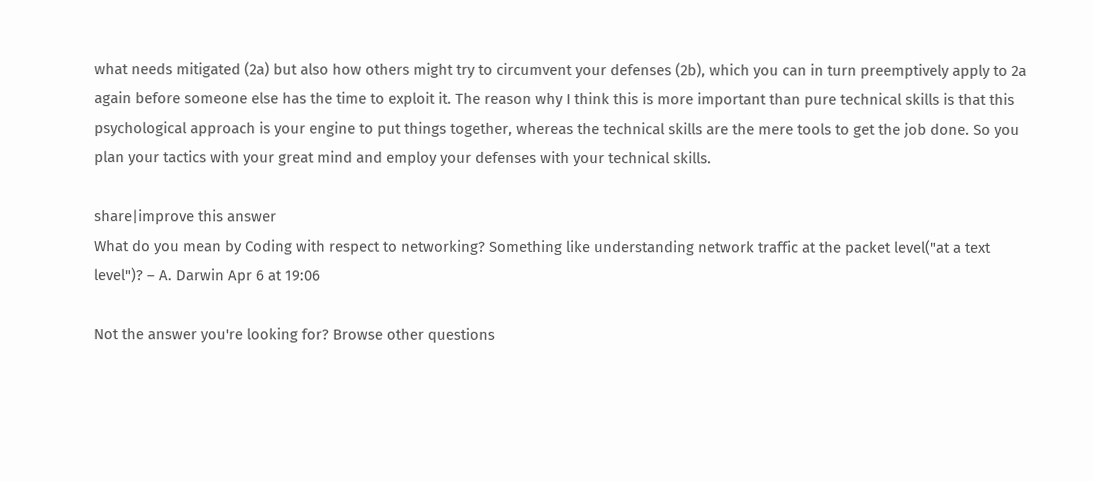what needs mitigated (2a) but also how others might try to circumvent your defenses (2b), which you can in turn preemptively apply to 2a again before someone else has the time to exploit it. The reason why I think this is more important than pure technical skills is that this psychological approach is your engine to put things together, whereas the technical skills are the mere tools to get the job done. So you plan your tactics with your great mind and employ your defenses with your technical skills.

share|improve this answer
What do you mean by Coding with respect to networking? Something like understanding network traffic at the packet level("at a text level")? – A. Darwin Apr 6 at 19:06

Not the answer you're looking for? Browse other questions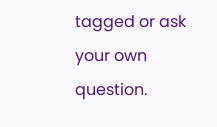tagged or ask your own question.